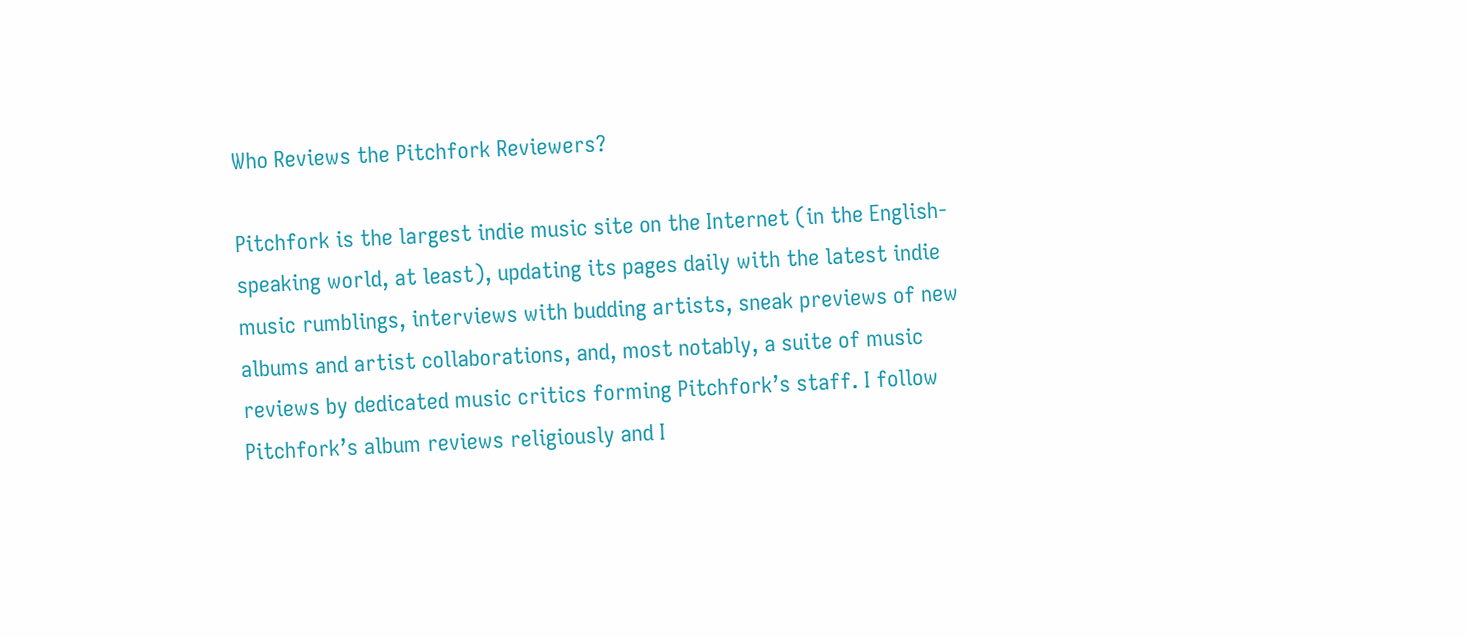Who Reviews the Pitchfork Reviewers?

Pitchfork is the largest indie music site on the Internet (in the English-speaking world, at least), updating its pages daily with the latest indie music rumblings, interviews with budding artists, sneak previews of new albums and artist collaborations, and, most notably, a suite of music reviews by dedicated music critics forming Pitchfork’s staff. I follow Pitchfork’s album reviews religiously and I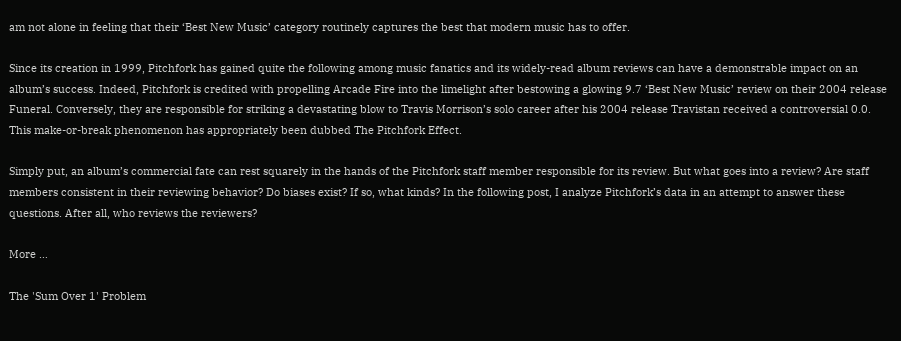am not alone in feeling that their ‘Best New Music’ category routinely captures the best that modern music has to offer.

Since its creation in 1999, Pitchfork has gained quite the following among music fanatics and its widely-read album reviews can have a demonstrable impact on an album’s success. Indeed, Pitchfork is credited with propelling Arcade Fire into the limelight after bestowing a glowing 9.7 ‘Best New Music’ review on their 2004 release Funeral. Conversely, they are responsible for striking a devastating blow to Travis Morrison’s solo career after his 2004 release Travistan received a controversial 0.0. This make-or-break phenomenon has appropriately been dubbed The Pitchfork Effect.

Simply put, an album’s commercial fate can rest squarely in the hands of the Pitchfork staff member responsible for its review. But what goes into a review? Are staff members consistent in their reviewing behavior? Do biases exist? If so, what kinds? In the following post, I analyze Pitchfork’s data in an attempt to answer these questions. After all, who reviews the reviewers?

More …

The 'Sum Over 1' Problem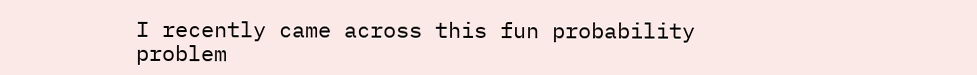I recently came across this fun probability problem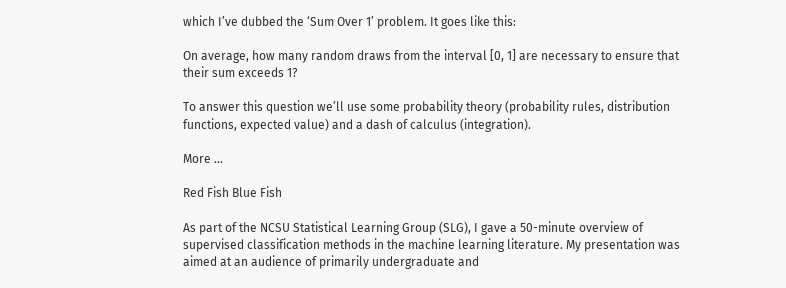which I’ve dubbed the ‘Sum Over 1’ problem. It goes like this:

On average, how many random draws from the interval [0, 1] are necessary to ensure that their sum exceeds 1?

To answer this question we’ll use some probability theory (probability rules, distribution functions, expected value) and a dash of calculus (integration).

More …

Red Fish Blue Fish

As part of the NCSU Statistical Learning Group (SLG), I gave a 50-minute overview of supervised classification methods in the machine learning literature. My presentation was aimed at an audience of primarily undergraduate and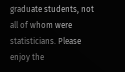graduate students, not all of whom were statisticians. Please enjoy the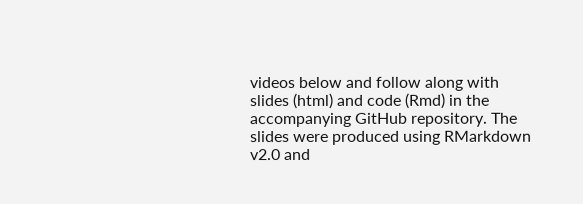videos below and follow along with slides (html) and code (Rmd) in the accompanying GitHub repository. The slides were produced using RMarkdown v2.0 and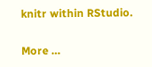knitr within RStudio.

More …